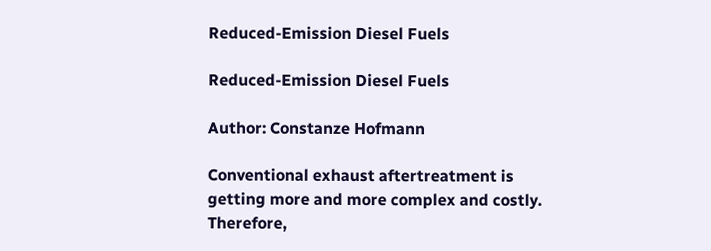Reduced-Emission Diesel Fuels

Reduced-Emission Diesel Fuels

Author: Constanze Hofmann

Conventional exhaust aftertreatment is getting more and more complex and costly. Therefore,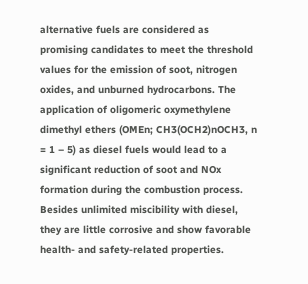alternative fuels are considered as promising candidates to meet the threshold values for the emission of soot, nitrogen oxides, and unburned hydrocarbons. The application of oligomeric oxymethylene dimethyl ethers (OMEn; CH3(OCH2)nOCH3, n = 1 – 5) as diesel fuels would lead to a significant reduction of soot and NOx formation during the combustion process. Besides unlimited miscibility with diesel, they are little corrosive and show favorable health- and safety-related properties.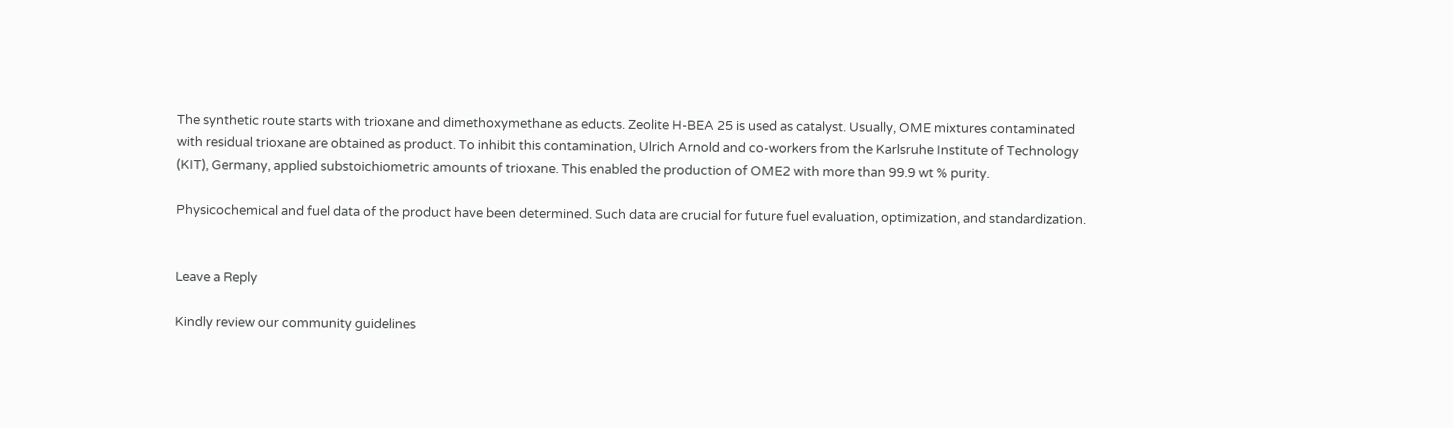The synthetic route starts with trioxane and dimethoxymethane as educts. Zeolite H-BEA 25 is used as catalyst. Usually, OME mixtures contaminated with residual trioxane are obtained as product. To inhibit this contamination, Ulrich Arnold and co-workers from the Karlsruhe Institute of Technology (KIT), Germany, applied substoichiometric amounts of trioxane. This enabled the production of OME2 with more than 99.9 wt % purity.

Physicochemical and fuel data of the product have been determined. Such data are crucial for future fuel evaluation, optimization, and standardization.


Leave a Reply

Kindly review our community guidelines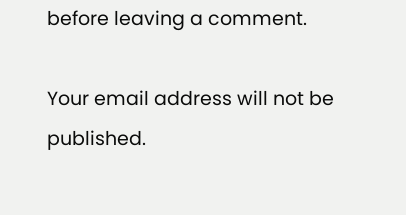before leaving a comment.

Your email address will not be published.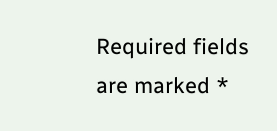Required fields are marked *